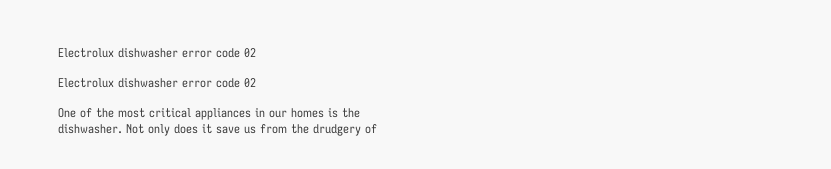Electrolux dishwasher error code 02

Electrolux dishwasher error code 02

One of the most critical appliances in our homes is the dishwasher. Not only does it save us from the drudgery of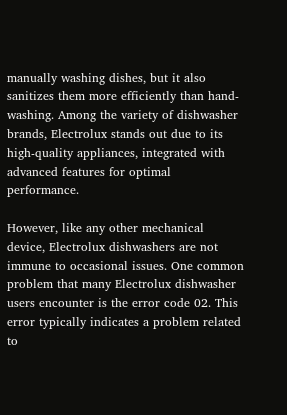manually washing dishes, but it also sanitizes them more efficiently than hand-washing. Among the variety of dishwasher brands, Electrolux stands out due to its high-quality appliances, integrated with advanced features for optimal performance.

However, like any other mechanical device, Electrolux dishwashers are not immune to occasional issues. One common problem that many Electrolux dishwasher users encounter is the error code 02. This error typically indicates a problem related to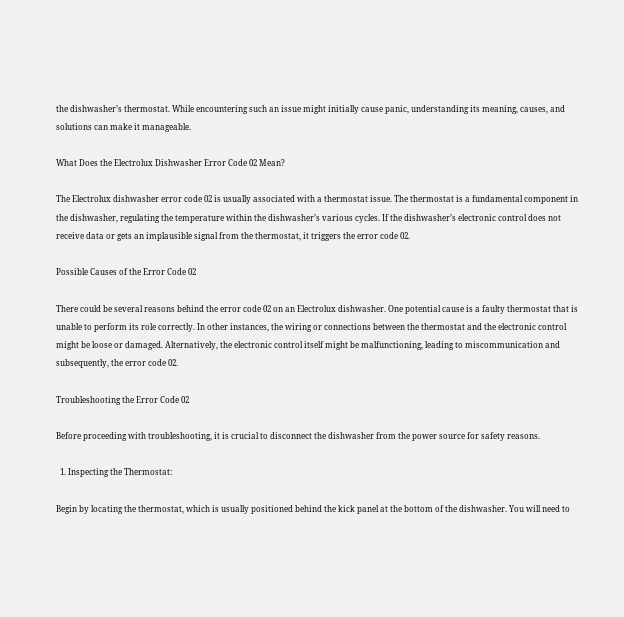the dishwasher’s thermostat. While encountering such an issue might initially cause panic, understanding its meaning, causes, and solutions can make it manageable.

What Does the Electrolux Dishwasher Error Code 02 Mean?

The Electrolux dishwasher error code 02 is usually associated with a thermostat issue. The thermostat is a fundamental component in the dishwasher, regulating the temperature within the dishwasher’s various cycles. If the dishwasher’s electronic control does not receive data or gets an implausible signal from the thermostat, it triggers the error code 02.

Possible Causes of the Error Code 02

There could be several reasons behind the error code 02 on an Electrolux dishwasher. One potential cause is a faulty thermostat that is unable to perform its role correctly. In other instances, the wiring or connections between the thermostat and the electronic control might be loose or damaged. Alternatively, the electronic control itself might be malfunctioning, leading to miscommunication and subsequently, the error code 02.

Troubleshooting the Error Code 02

Before proceeding with troubleshooting, it is crucial to disconnect the dishwasher from the power source for safety reasons.

  1. Inspecting the Thermostat:

Begin by locating the thermostat, which is usually positioned behind the kick panel at the bottom of the dishwasher. You will need to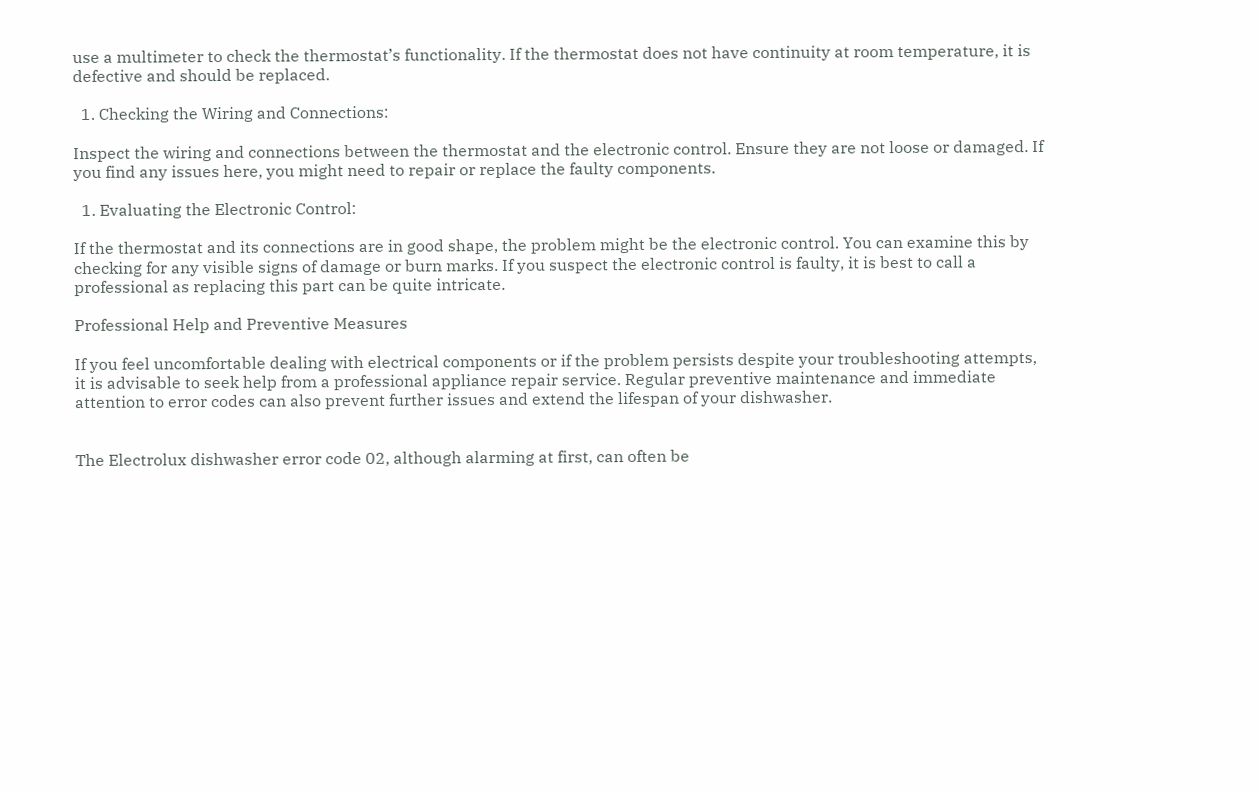use a multimeter to check the thermostat’s functionality. If the thermostat does not have continuity at room temperature, it is defective and should be replaced.

  1. Checking the Wiring and Connections:

Inspect the wiring and connections between the thermostat and the electronic control. Ensure they are not loose or damaged. If you find any issues here, you might need to repair or replace the faulty components.

  1. Evaluating the Electronic Control:

If the thermostat and its connections are in good shape, the problem might be the electronic control. You can examine this by checking for any visible signs of damage or burn marks. If you suspect the electronic control is faulty, it is best to call a professional as replacing this part can be quite intricate.

Professional Help and Preventive Measures

If you feel uncomfortable dealing with electrical components or if the problem persists despite your troubleshooting attempts, it is advisable to seek help from a professional appliance repair service. Regular preventive maintenance and immediate attention to error codes can also prevent further issues and extend the lifespan of your dishwasher.


The Electrolux dishwasher error code 02, although alarming at first, can often be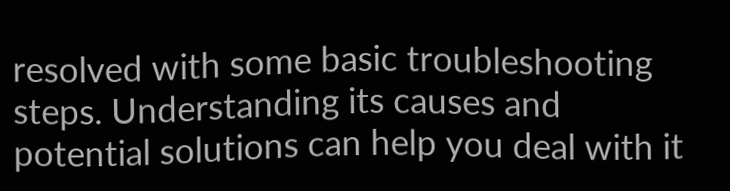resolved with some basic troubleshooting steps. Understanding its causes and potential solutions can help you deal with it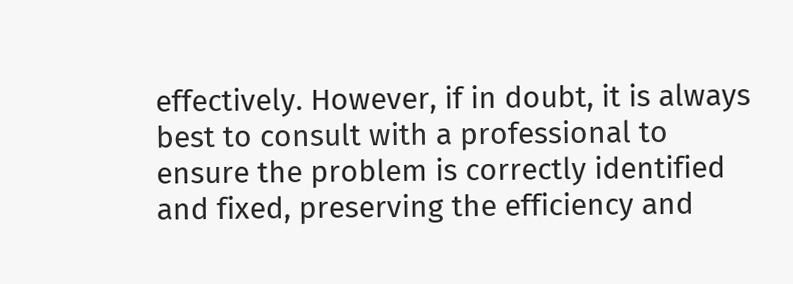effectively. However, if in doubt, it is always best to consult with a professional to ensure the problem is correctly identified and fixed, preserving the efficiency and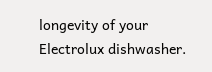longevity of your Electrolux dishwasher.